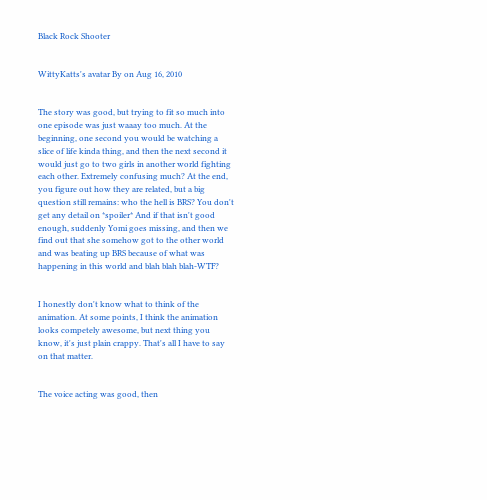Black Rock Shooter


WittyKatts's avatar By on Aug 16, 2010


The story was good, but trying to fit so much into one episode was just waaay too much. At the beginning, one second you would be watching a slice of life kinda thing, and then the next second it would just go to two girls in another world fighting each other. Extremely confusing much? At the end, you figure out how they are related, but a big question still remains: who the hell is BRS? You don't get any detail on *spoiler* And if that isn't good enough, suddenly Yomi goes missing, and then we find out that she somehow got to the other world and was beating up BRS because of what was happening in this world and blah blah blah-WTF?


I honestly don't know what to think of the animation. At some points, I think the animation looks competely awesome, but next thing you know, it's just plain crappy. That's all I have to say on that matter.


The voice acting was good, then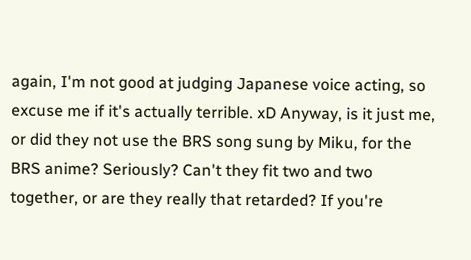again, I'm not good at judging Japanese voice acting, so excuse me if it's actually terrible. xD Anyway, is it just me, or did they not use the BRS song sung by Miku, for the BRS anime? Seriously? Can't they fit two and two together, or are they really that retarded? If you're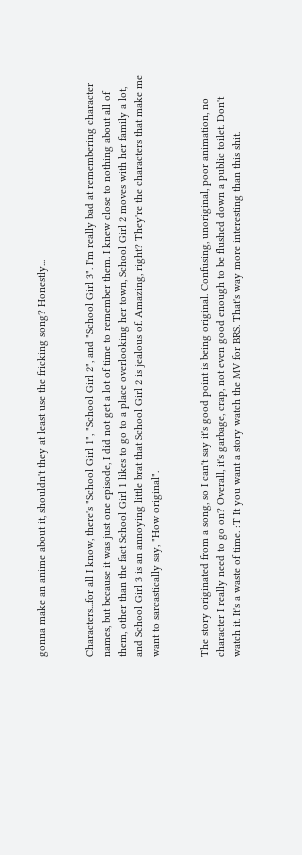gonna make an anime about it, shouldn't they at least use the fricking song? Honestly...


Characters...for all I know, there's "School Girl 1", "School Girl 2", and "School Girl 3". I'm really bad at remembering character names, but because it was just one episode, I did not get a lot of time to remember them. I knew close to nothing about all of them, other than the fact School Girl 1 likes to go to a place overlooking her town, School Girl 2 moves with her family a lot, and School Girl 3 is an annoying little brat that School Girl 2 is jealous of. Amazing, right? They're the characters that make me want to sarcastically say, "How original".


The story originated from a song, so I can't say it's good point is being original. Confusing, unoriginal, poor animation, no character I really need to go on? Overall, it's garbage, crap, not even good enough to be flushed down a public toilet. Don't watch it. It's a waste of time. :T It you want a story watch the MV for BRS. That's way more interesting than this shit.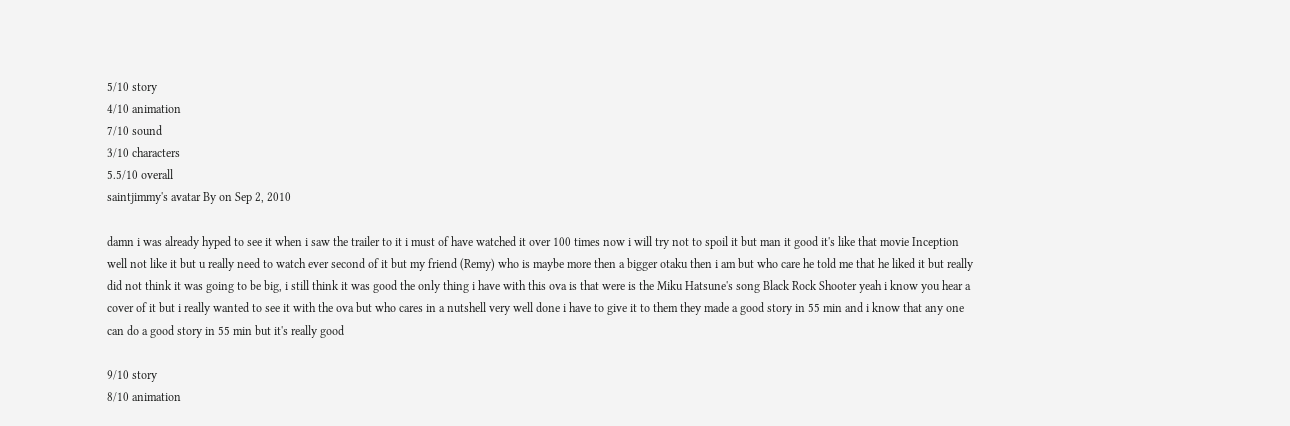5/10 story
4/10 animation
7/10 sound
3/10 characters
5.5/10 overall
saintjimmy's avatar By on Sep 2, 2010

damn i was already hyped to see it when i saw the trailer to it i must of have watched it over 100 times now i will try not to spoil it but man it good it's like that movie Inception well not like it but u really need to watch ever second of it but my friend (Remy) who is maybe more then a bigger otaku then i am but who care he told me that he liked it but really did not think it was going to be big, i still think it was good the only thing i have with this ova is that were is the Miku Hatsune's song Black Rock Shooter yeah i know you hear a cover of it but i really wanted to see it with the ova but who cares in a nutshell very well done i have to give it to them they made a good story in 55 min and i know that any one can do a good story in 55 min but it's really good

9/10 story
8/10 animation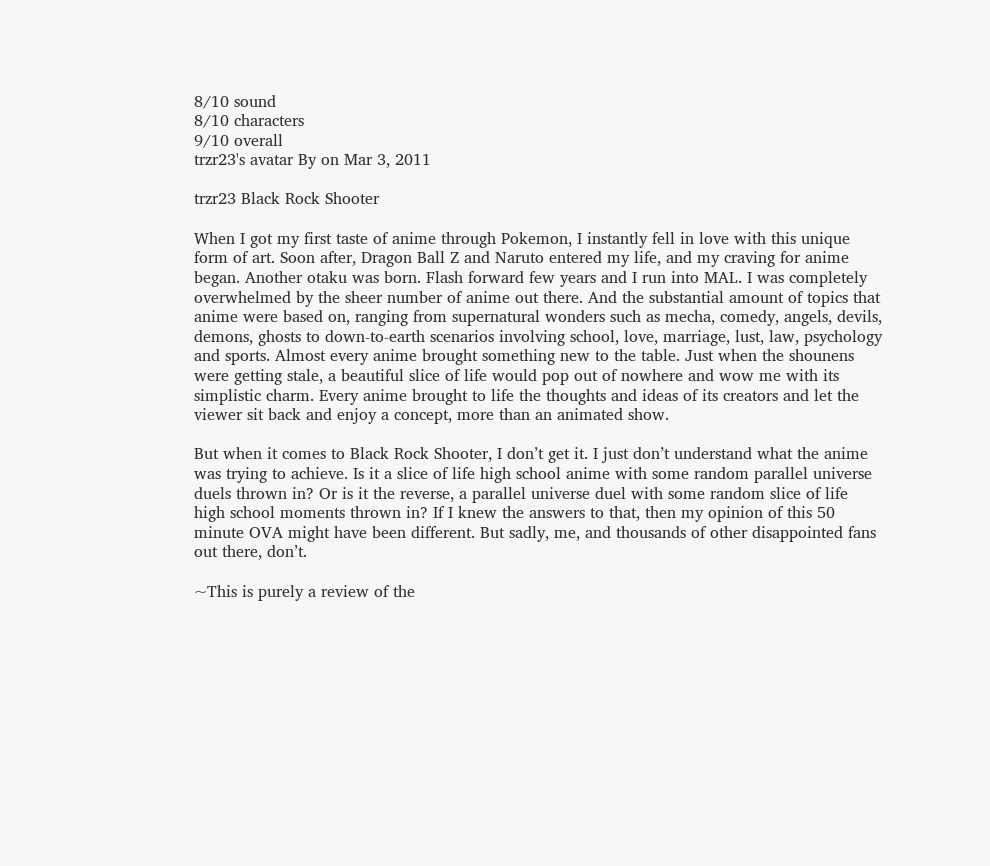8/10 sound
8/10 characters
9/10 overall
trzr23's avatar By on Mar 3, 2011

trzr23 Black Rock Shooter

When I got my first taste of anime through Pokemon, I instantly fell in love with this unique form of art. Soon after, Dragon Ball Z and Naruto entered my life, and my craving for anime began. Another otaku was born. Flash forward few years and I run into MAL. I was completely overwhelmed by the sheer number of anime out there. And the substantial amount of topics that anime were based on, ranging from supernatural wonders such as mecha, comedy, angels, devils, demons, ghosts to down-to-earth scenarios involving school, love, marriage, lust, law, psychology and sports. Almost every anime brought something new to the table. Just when the shounens were getting stale, a beautiful slice of life would pop out of nowhere and wow me with its simplistic charm. Every anime brought to life the thoughts and ideas of its creators and let the viewer sit back and enjoy a concept, more than an animated show.

But when it comes to Black Rock Shooter, I don’t get it. I just don’t understand what the anime was trying to achieve. Is it a slice of life high school anime with some random parallel universe duels thrown in? Or is it the reverse, a parallel universe duel with some random slice of life high school moments thrown in? If I knew the answers to that, then my opinion of this 50 minute OVA might have been different. But sadly, me, and thousands of other disappointed fans out there, don’t.

~This is purely a review of the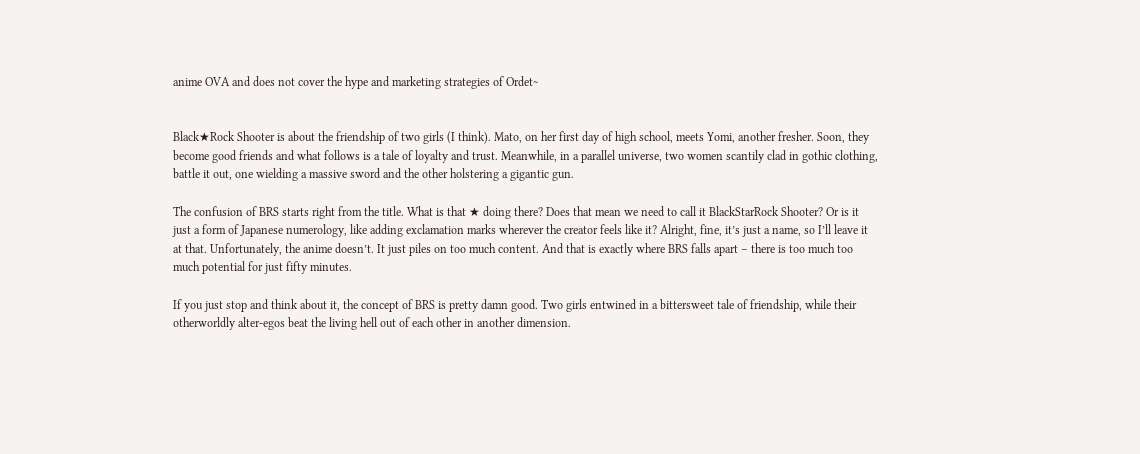anime OVA and does not cover the hype and marketing strategies of Ordet~


Black★Rock Shooter is about the friendship of two girls (I think). Mato, on her first day of high school, meets Yomi, another fresher. Soon, they become good friends and what follows is a tale of loyalty and trust. Meanwhile, in a parallel universe, two women scantily clad in gothic clothing, battle it out, one wielding a massive sword and the other holstering a gigantic gun.

The confusion of BRS starts right from the title. What is that ★ doing there? Does that mean we need to call it BlackStarRock Shooter? Or is it just a form of Japanese numerology, like adding exclamation marks wherever the creator feels like it? Alright, fine, it’s just a name, so I’ll leave it at that. Unfortunately, the anime doesn’t. It just piles on too much content. And that is exactly where BRS falls apart – there is too much too much potential for just fifty minutes.

If you just stop and think about it, the concept of BRS is pretty damn good. Two girls entwined in a bittersweet tale of friendship, while their otherworldly alter-egos beat the living hell out of each other in another dimension.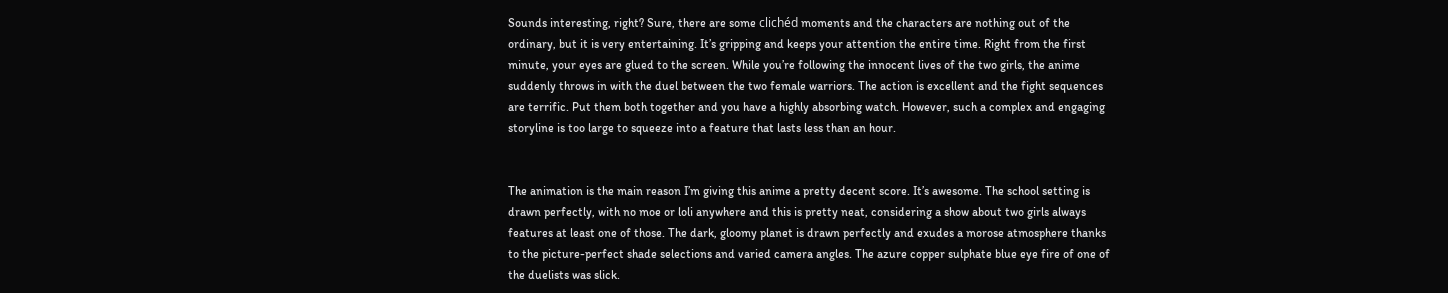Sounds interesting, right? Sure, there are some clichéd moments and the characters are nothing out of the ordinary, but it is very entertaining. It’s gripping and keeps your attention the entire time. Right from the first minute, your eyes are glued to the screen. While you’re following the innocent lives of the two girls, the anime suddenly throws in with the duel between the two female warriors. The action is excellent and the fight sequences are terrific. Put them both together and you have a highly absorbing watch. However, such a complex and engaging storyline is too large to squeeze into a feature that lasts less than an hour.


The animation is the main reason I’m giving this anime a pretty decent score. It’s awesome. The school setting is drawn perfectly, with no moe or loli anywhere and this is pretty neat, considering a show about two girls always features at least one of those. The dark, gloomy planet is drawn perfectly and exudes a morose atmosphere thanks to the picture-perfect shade selections and varied camera angles. The azure copper sulphate blue eye fire of one of the duelists was slick.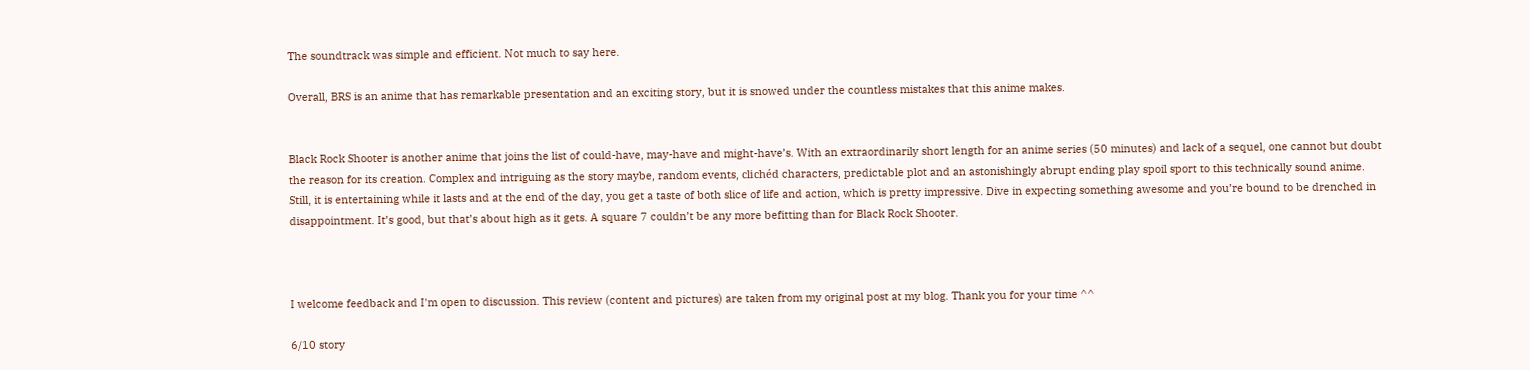The soundtrack was simple and efficient. Not much to say here.

Overall, BRS is an anime that has remarkable presentation and an exciting story, but it is snowed under the countless mistakes that this anime makes.


Black Rock Shooter is another anime that joins the list of could-have, may-have and might-have’s. With an extraordinarily short length for an anime series (50 minutes) and lack of a sequel, one cannot but doubt the reason for its creation. Complex and intriguing as the story maybe, random events, clichéd characters, predictable plot and an astonishingly abrupt ending play spoil sport to this technically sound anime. Still, it is entertaining while it lasts and at the end of the day, you get a taste of both slice of life and action, which is pretty impressive. Dive in expecting something awesome and you’re bound to be drenched in disappointment. It’s good, but that’s about high as it gets. A square 7 couldn’t be any more befitting than for Black Rock Shooter.



I welcome feedback and I'm open to discussion. This review (content and pictures) are taken from my original post at my blog. Thank you for your time ^^

6/10 story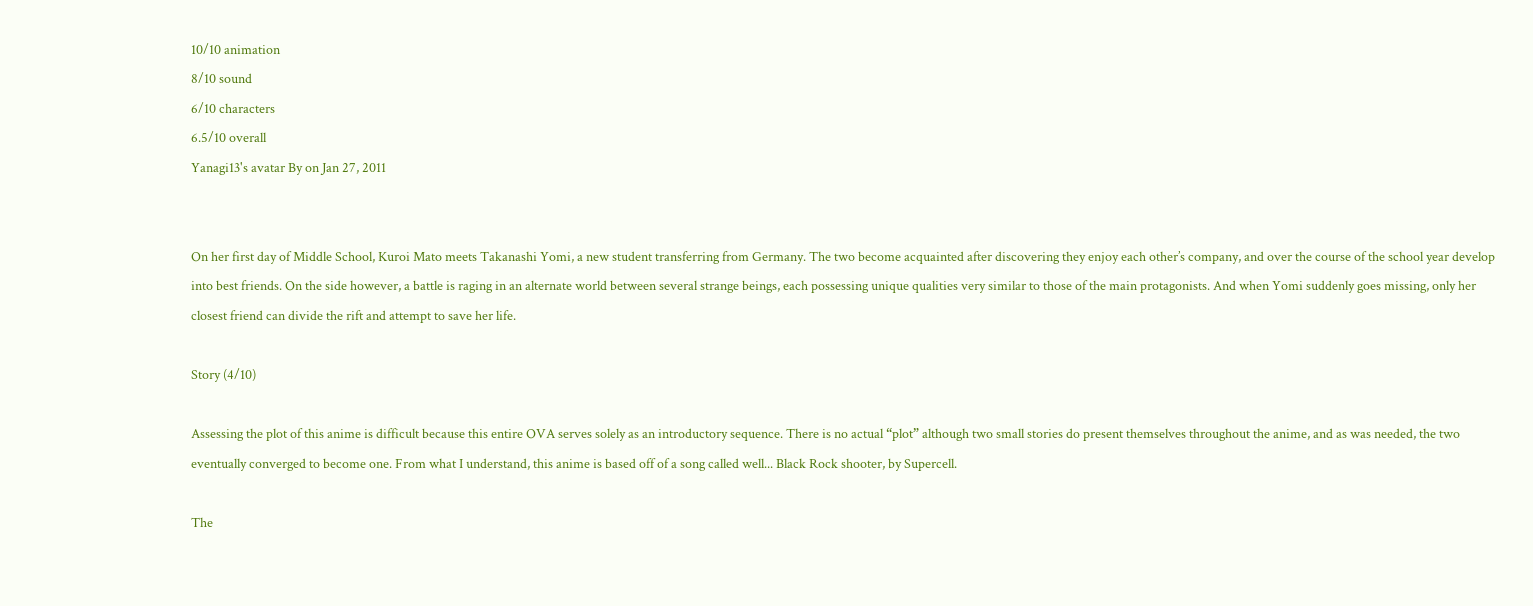10/10 animation
8/10 sound
6/10 characters
6.5/10 overall
Yanagi13's avatar By on Jan 27, 2011


On her first day of Middle School, Kuroi Mato meets Takanashi Yomi, a new student transferring from Germany. The two become acquainted after discovering they enjoy each other’s company, and over the course of the school year develop into best friends. On the side however, a battle is raging in an alternate world between several strange beings, each possessing unique qualities very similar to those of the main protagonists. And when Yomi suddenly goes missing, only her closest friend can divide the rift and attempt to save her life.

Story (4/10)

Assessing the plot of this anime is difficult because this entire OVA serves solely as an introductory sequence. There is no actual “plot” although two small stories do present themselves throughout the anime, and as was needed, the two eventually converged to become one. From what I understand, this anime is based off of a song called well... Black Rock shooter, by Supercell.

The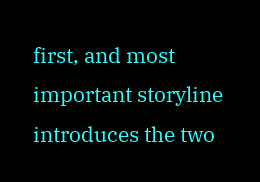first, and most important storyline introduces the two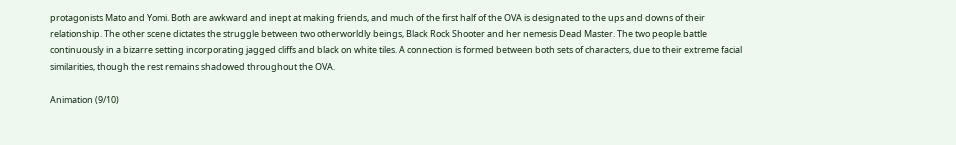protagonists Mato and Yomi. Both are awkward and inept at making friends, and much of the first half of the OVA is designated to the ups and downs of their relationship. The other scene dictates the struggle between two otherworldly beings, Black Rock Shooter and her nemesis Dead Master. The two people battle continuously in a bizarre setting incorporating jagged cliffs and black on white tiles. A connection is formed between both sets of characters, due to their extreme facial similarities, though the rest remains shadowed throughout the OVA.

Animation (9/10)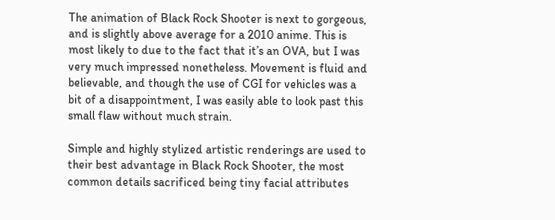The animation of Black Rock Shooter is next to gorgeous, and is slightly above average for a 2010 anime. This is most likely to due to the fact that it’s an OVA, but I was very much impressed nonetheless. Movement is fluid and believable, and though the use of CGI for vehicles was a bit of a disappointment, I was easily able to look past this small flaw without much strain.

Simple and highly stylized artistic renderings are used to their best advantage in Black Rock Shooter, the most common details sacrificed being tiny facial attributes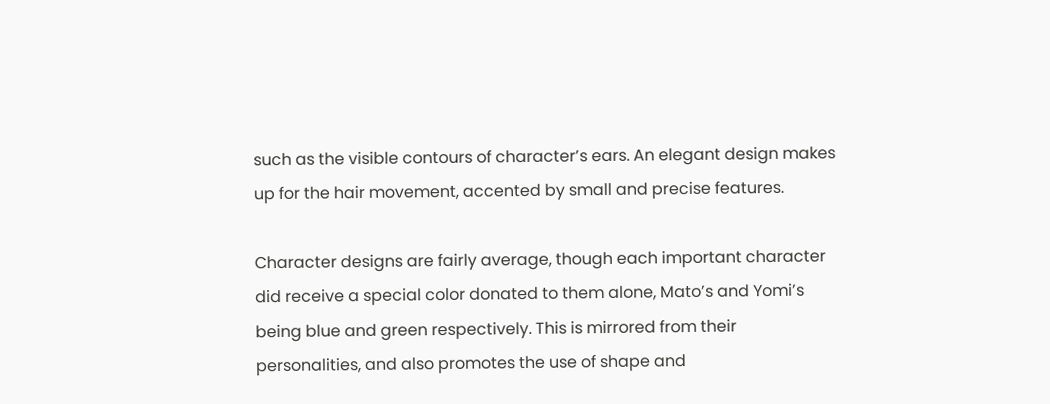such as the visible contours of character’s ears. An elegant design makes up for the hair movement, accented by small and precise features.

Character designs are fairly average, though each important character did receive a special color donated to them alone, Mato’s and Yomi’s being blue and green respectively. This is mirrored from their personalities, and also promotes the use of shape and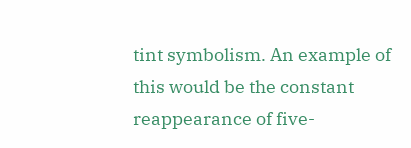tint symbolism. An example of this would be the constant reappearance of five-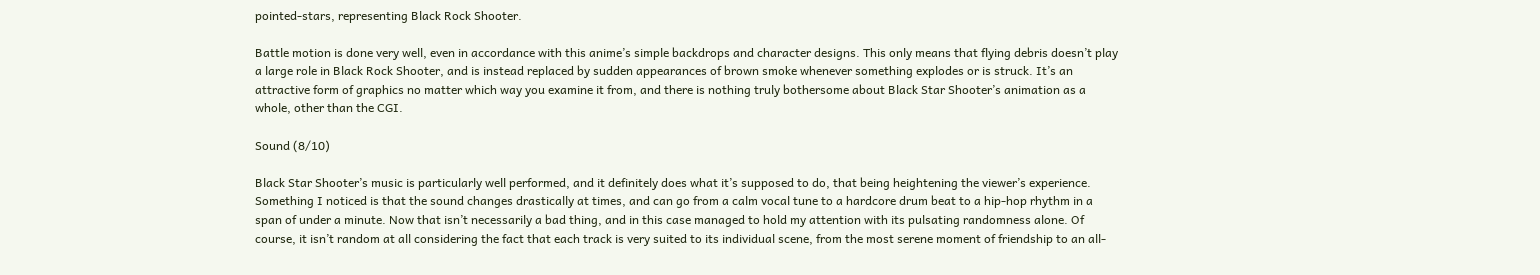pointed-stars, representing Black Rock Shooter.

Battle motion is done very well, even in accordance with this anime’s simple backdrops and character designs. This only means that flying debris doesn’t play a large role in Black Rock Shooter, and is instead replaced by sudden appearances of brown smoke whenever something explodes or is struck. It’s an attractive form of graphics no matter which way you examine it from, and there is nothing truly bothersome about Black Star Shooter’s animation as a whole, other than the CGI.

Sound (8/10)

Black Star Shooter’s music is particularly well performed, and it definitely does what it’s supposed to do, that being heightening the viewer’s experience. Something I noticed is that the sound changes drastically at times, and can go from a calm vocal tune to a hardcore drum beat to a hip-hop rhythm in a span of under a minute. Now that isn’t necessarily a bad thing, and in this case managed to hold my attention with its pulsating randomness alone. Of course, it isn’t random at all considering the fact that each track is very suited to its individual scene, from the most serene moment of friendship to an all-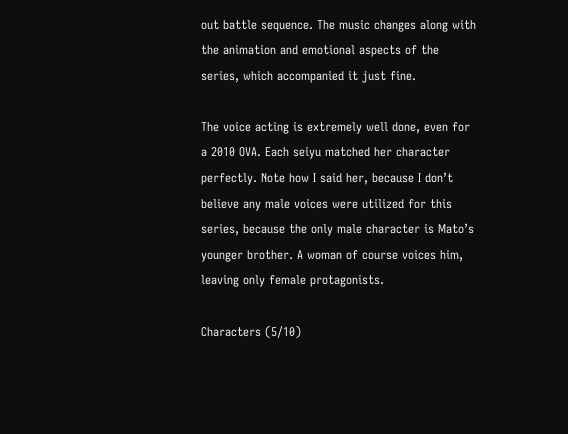out battle sequence. The music changes along with the animation and emotional aspects of the series, which accompanied it just fine.

The voice acting is extremely well done, even for a 2010 OVA. Each seiyu matched her character perfectly. Note how I said her, because I don’t believe any male voices were utilized for this series, because the only male character is Mato’s younger brother. A woman of course voices him, leaving only female protagonists.

Characters (5/10)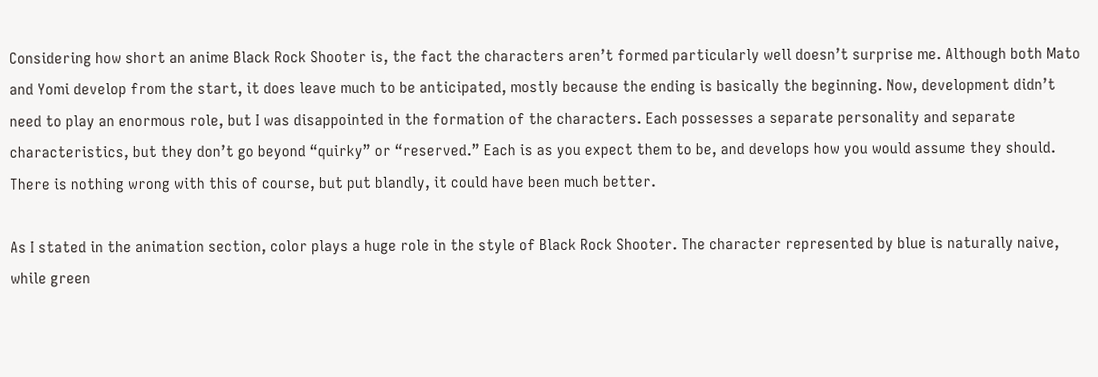Considering how short an anime Black Rock Shooter is, the fact the characters aren’t formed particularly well doesn’t surprise me. Although both Mato and Yomi develop from the start, it does leave much to be anticipated, mostly because the ending is basically the beginning. Now, development didn’t need to play an enormous role, but I was disappointed in the formation of the characters. Each possesses a separate personality and separate characteristics, but they don’t go beyond “quirky” or “reserved.” Each is as you expect them to be, and develops how you would assume they should. There is nothing wrong with this of course, but put blandly, it could have been much better.

As I stated in the animation section, color plays a huge role in the style of Black Rock Shooter. The character represented by blue is naturally naive, while green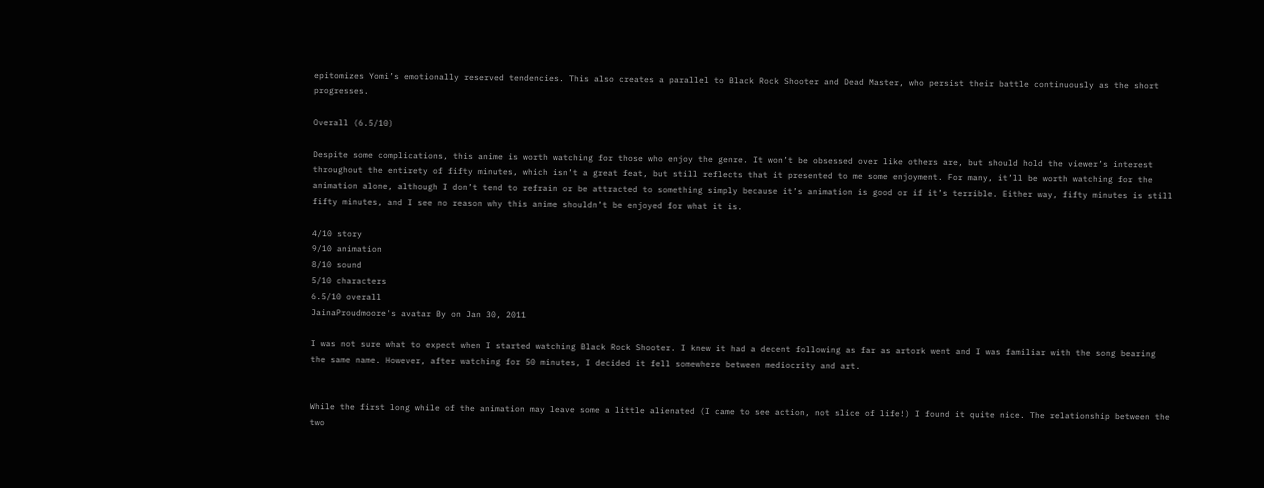epitomizes Yomi’s emotionally reserved tendencies. This also creates a parallel to Black Rock Shooter and Dead Master, who persist their battle continuously as the short progresses.

Overall (6.5/10)

Despite some complications, this anime is worth watching for those who enjoy the genre. It won’t be obsessed over like others are, but should hold the viewer’s interest throughout the entirety of fifty minutes, which isn’t a great feat, but still reflects that it presented to me some enjoyment. For many, it’ll be worth watching for the animation alone, although I don’t tend to refrain or be attracted to something simply because it’s animation is good or if it’s terrible. Either way, fifty minutes is still fifty minutes, and I see no reason why this anime shouldn’t be enjoyed for what it is.

4/10 story
9/10 animation
8/10 sound
5/10 characters
6.5/10 overall
JainaProudmoore's avatar By on Jan 30, 2011

I was not sure what to expect when I started watching Black Rock Shooter. I knew it had a decent following as far as artork went and I was familiar with the song bearing the same name. However, after watching for 50 minutes, I decided it fell somewhere between mediocrity and art.


While the first long while of the animation may leave some a little alienated (I came to see action, not slice of life!) I found it quite nice. The relationship between the two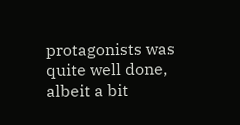protagonists was quite well done, albeit a bit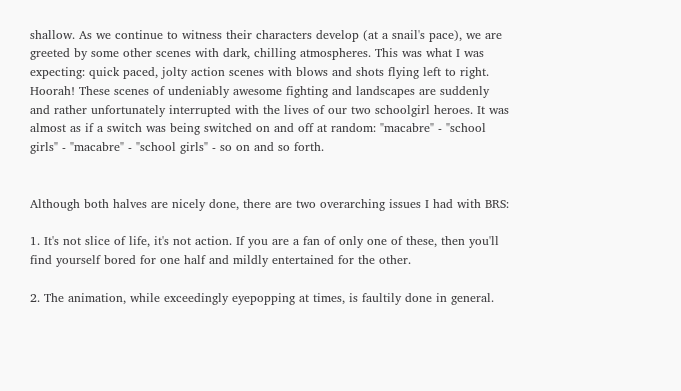shallow. As we continue to witness their characters develop (at a snail's pace), we are greeted by some other scenes with dark, chilling atmospheres. This was what I was expecting: quick paced, jolty action scenes with blows and shots flying left to right. Hoorah! These scenes of undeniably awesome fighting and landscapes are suddenly and rather unfortunately interrupted with the lives of our two schoolgirl heroes. It was almost as if a switch was being switched on and off at random: "macabre" - "school girls" - "macabre" - "school girls" - so on and so forth.


Although both halves are nicely done, there are two overarching issues I had with BRS:

1. It's not slice of life, it's not action. If you are a fan of only one of these, then you'll find yourself bored for one half and mildly entertained for the other.

2. The animation, while exceedingly eyepopping at times, is faultily done in general.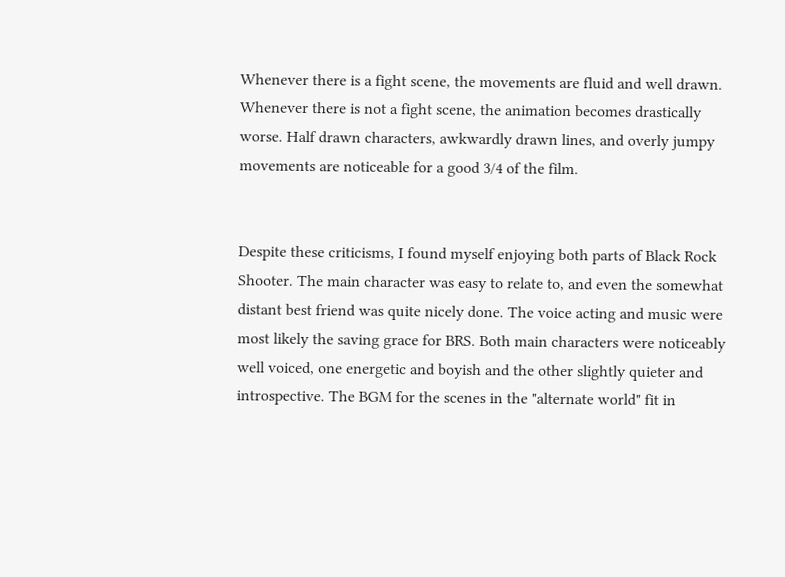Whenever there is a fight scene, the movements are fluid and well drawn. Whenever there is not a fight scene, the animation becomes drastically worse. Half drawn characters, awkwardly drawn lines, and overly jumpy movements are noticeable for a good 3/4 of the film.


Despite these criticisms, I found myself enjoying both parts of Black Rock Shooter. The main character was easy to relate to, and even the somewhat distant best friend was quite nicely done. The voice acting and music were most likely the saving grace for BRS. Both main characters were noticeably well voiced, one energetic and boyish and the other slightly quieter and introspective. The BGM for the scenes in the "alternate world" fit in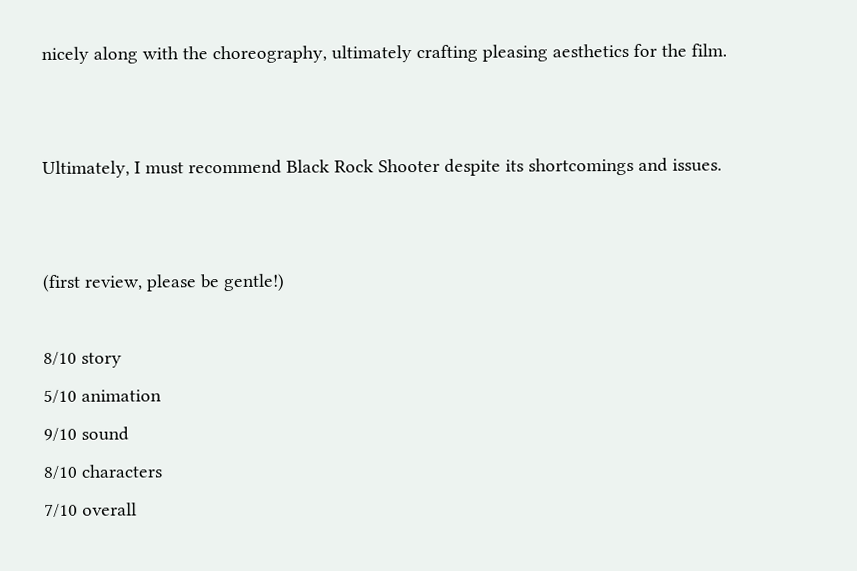nicely along with the choreography, ultimately crafting pleasing aesthetics for the film.


Ultimately, I must recommend Black Rock Shooter despite its shortcomings and issues.


(first review, please be gentle!)

8/10 story
5/10 animation
9/10 sound
8/10 characters
7/10 overall